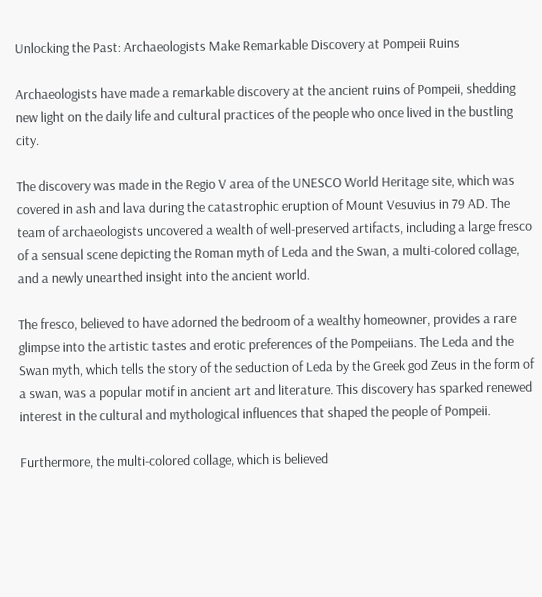Unlocking the Past: Archaeologists Make Remarkable Discovery at Pompeii Ruins

Archaeologists have made a remarkable discovery at the ancient ruins of Pompeii, shedding new light on the daily life and cultural practices of the people who once lived in the bustling city.

The discovery was made in the Regio V area of the UNESCO World Heritage site, which was covered in ash and lava during the catastrophic eruption of Mount Vesuvius in 79 AD. The team of archaeologists uncovered a wealth of well-preserved artifacts, including a large fresco of a sensual scene depicting the Roman myth of Leda and the Swan, a multi-colored collage, and a newly unearthed insight into the ancient world.

The fresco, believed to have adorned the bedroom of a wealthy homeowner, provides a rare glimpse into the artistic tastes and erotic preferences of the Pompeiians. The Leda and the Swan myth, which tells the story of the seduction of Leda by the Greek god Zeus in the form of a swan, was a popular motif in ancient art and literature. This discovery has sparked renewed interest in the cultural and mythological influences that shaped the people of Pompeii.

Furthermore, the multi-colored collage, which is believed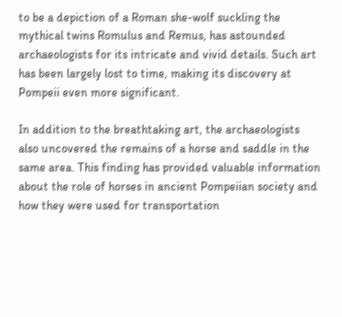to be a depiction of a Roman she-wolf suckling the mythical twins Romulus and Remus, has astounded archaeologists for its intricate and vivid details. Such art has been largely lost to time, making its discovery at Pompeii even more significant.

In addition to the breathtaking art, the archaeologists also uncovered the remains of a horse and saddle in the same area. This finding has provided valuable information about the role of horses in ancient Pompeiian society and how they were used for transportation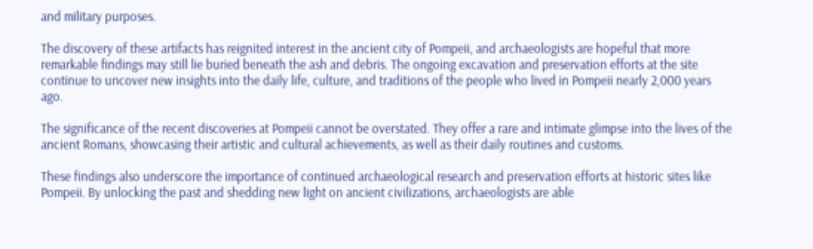and military purposes.

The discovery of these artifacts has reignited interest in the ancient city of Pompeii, and archaeologists are hopeful that more remarkable findings may still lie buried beneath the ash and debris. The ongoing excavation and preservation efforts at the site continue to uncover new insights into the daily life, culture, and traditions of the people who lived in Pompeii nearly 2,000 years ago.

The significance of the recent discoveries at Pompeii cannot be overstated. They offer a rare and intimate glimpse into the lives of the ancient Romans, showcasing their artistic and cultural achievements, as well as their daily routines and customs.

These findings also underscore the importance of continued archaeological research and preservation efforts at historic sites like Pompeii. By unlocking the past and shedding new light on ancient civilizations, archaeologists are able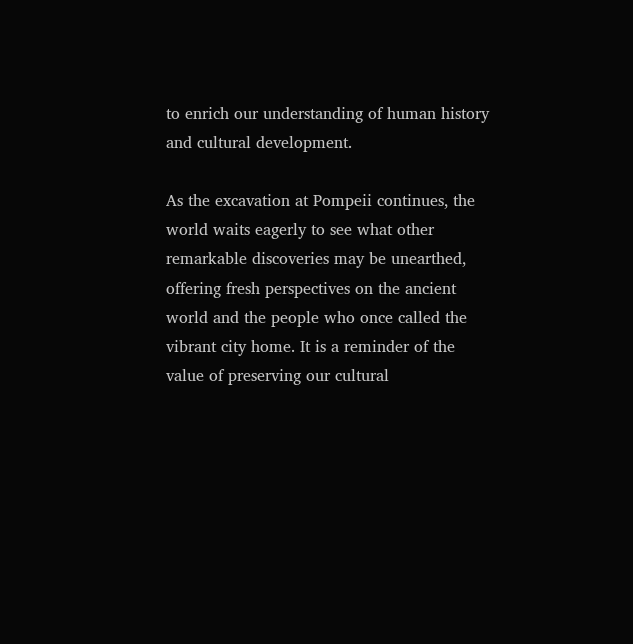to enrich our understanding of human history and cultural development.

As the excavation at Pompeii continues, the world waits eagerly to see what other remarkable discoveries may be unearthed, offering fresh perspectives on the ancient world and the people who once called the vibrant city home. It is a reminder of the value of preserving our cultural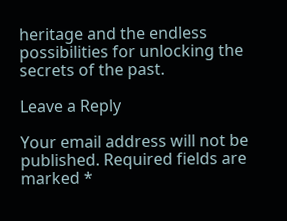heritage and the endless possibilities for unlocking the secrets of the past.

Leave a Reply

Your email address will not be published. Required fields are marked *